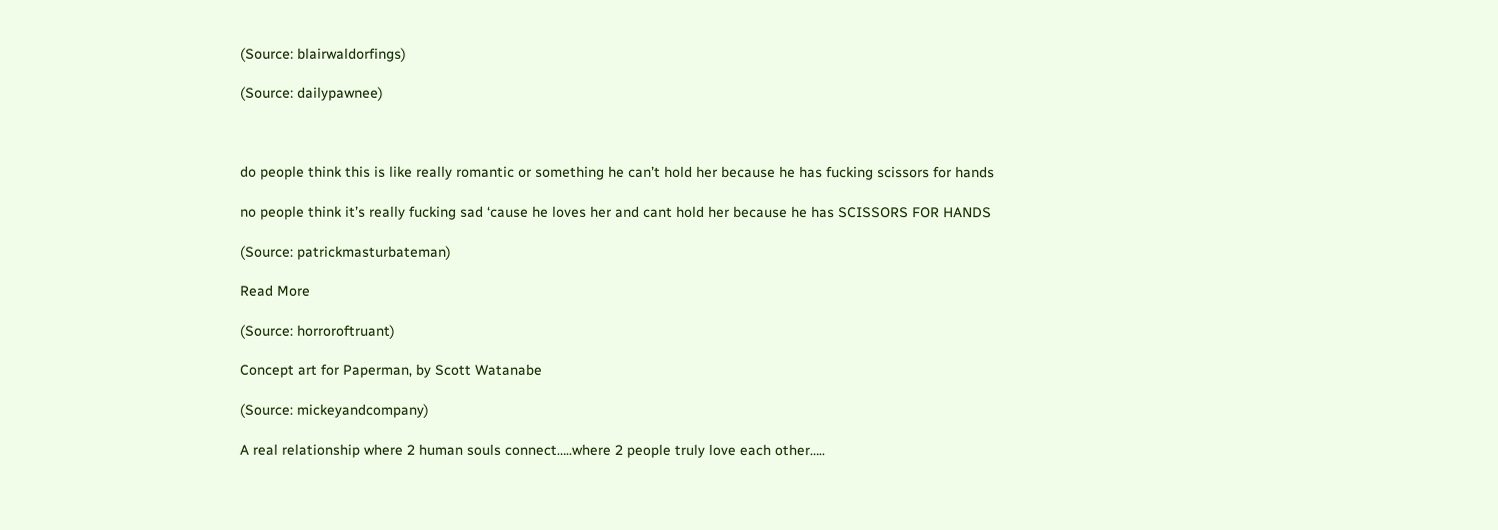(Source: blairwaldorfings)

(Source: dailypawnee)



do people think this is like really romantic or something he can’t hold her because he has fucking scissors for hands

no people think it’s really fucking sad ‘cause he loves her and cant hold her because he has SCISSORS FOR HANDS

(Source: patrickmasturbateman)

Read More

(Source: horroroftruant)

Concept art for Paperman, by Scott Watanabe

(Source: mickeyandcompany)

A real relationship where 2 human souls connect…..where 2 people truly love each other…..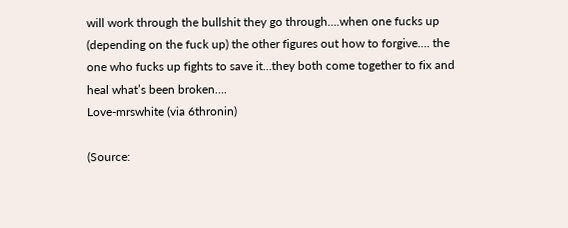will work through the bullshit they go through….when one fucks up (depending on the fuck up) the other figures out how to forgive…. the one who fucks up fights to save it…they both come together to fix and heal what’s been broken….
Love-mrswhite (via 6thronin)

(Source: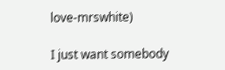love-mrswhite)

I just want somebody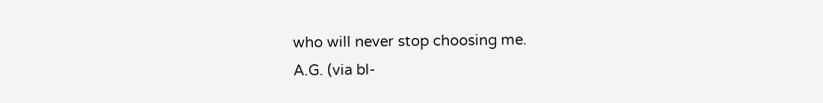who will never stop choosing me.
A.G. (via bl-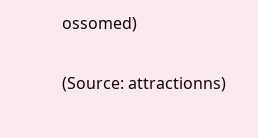ossomed)

(Source: attractionns)